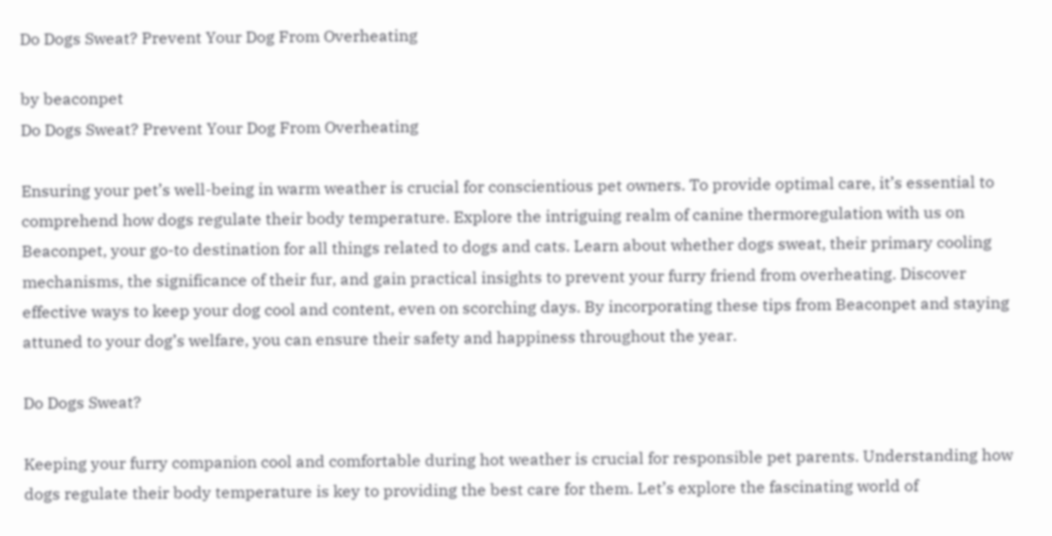Do Dogs Sweat? Prevent Your Dog From Overheating

by beaconpet
Do Dogs Sweat? Prevent Your Dog From Overheating

Ensuring your pet’s well-being in warm weather is crucial for conscientious pet owners. To provide optimal care, it’s essential to comprehend how dogs regulate their body temperature. Explore the intriguing realm of canine thermoregulation with us on Beaconpet, your go-to destination for all things related to dogs and cats. Learn about whether dogs sweat, their primary cooling mechanisms, the significance of their fur, and gain practical insights to prevent your furry friend from overheating. Discover effective ways to keep your dog cool and content, even on scorching days. By incorporating these tips from Beaconpet and staying attuned to your dog’s welfare, you can ensure their safety and happiness throughout the year.

Do Dogs Sweat?

Keeping your furry companion cool and comfortable during hot weather is crucial for responsible pet parents. Understanding how dogs regulate their body temperature is key to providing the best care for them. Let’s explore the fascinating world of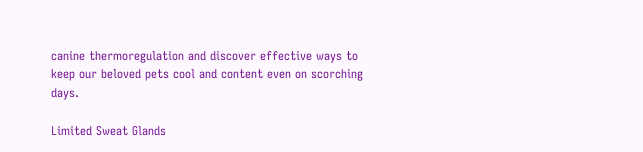canine thermoregulation and discover effective ways to keep our beloved pets cool and content even on scorching days.

Limited Sweat Glands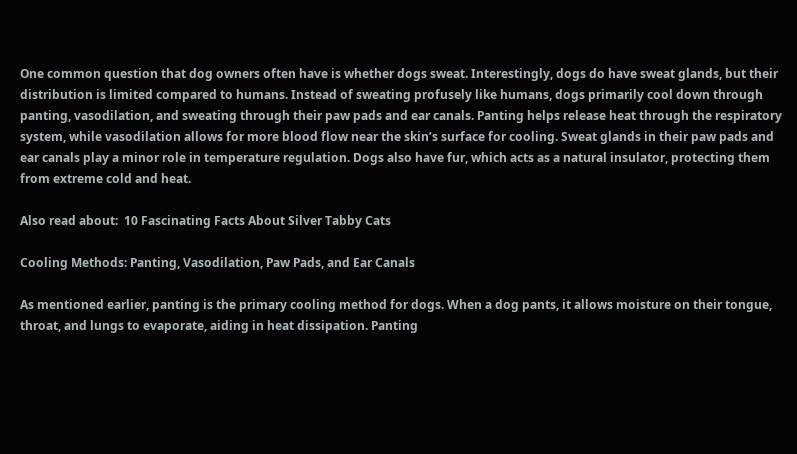One common question that dog owners often have is whether dogs sweat. Interestingly, dogs do have sweat glands, but their distribution is limited compared to humans. Instead of sweating profusely like humans, dogs primarily cool down through panting, vasodilation, and sweating through their paw pads and ear canals. Panting helps release heat through the respiratory system, while vasodilation allows for more blood flow near the skin’s surface for cooling. Sweat glands in their paw pads and ear canals play a minor role in temperature regulation. Dogs also have fur, which acts as a natural insulator, protecting them from extreme cold and heat.

Also read about:  10 Fascinating Facts About Silver Tabby Cats

Cooling Methods: Panting, Vasodilation, Paw Pads, and Ear Canals

As mentioned earlier, panting is the primary cooling method for dogs. When a dog pants, it allows moisture on their tongue, throat, and lungs to evaporate, aiding in heat dissipation. Panting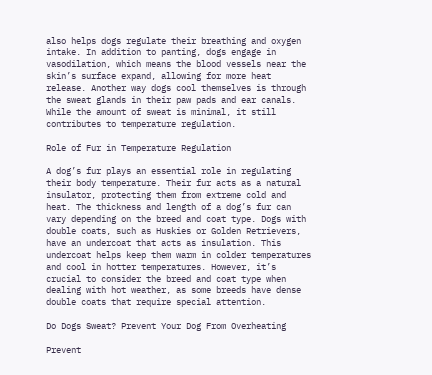also helps dogs regulate their breathing and oxygen intake. In addition to panting, dogs engage in vasodilation, which means the blood vessels near the skin’s surface expand, allowing for more heat release. Another way dogs cool themselves is through the sweat glands in their paw pads and ear canals. While the amount of sweat is minimal, it still contributes to temperature regulation.

Role of Fur in Temperature Regulation

A dog’s fur plays an essential role in regulating their body temperature. Their fur acts as a natural insulator, protecting them from extreme cold and heat. The thickness and length of a dog’s fur can vary depending on the breed and coat type. Dogs with double coats, such as Huskies or Golden Retrievers, have an undercoat that acts as insulation. This undercoat helps keep them warm in colder temperatures and cool in hotter temperatures. However, it’s crucial to consider the breed and coat type when dealing with hot weather, as some breeds have dense double coats that require special attention.

Do Dogs Sweat? Prevent Your Dog From Overheating

Prevent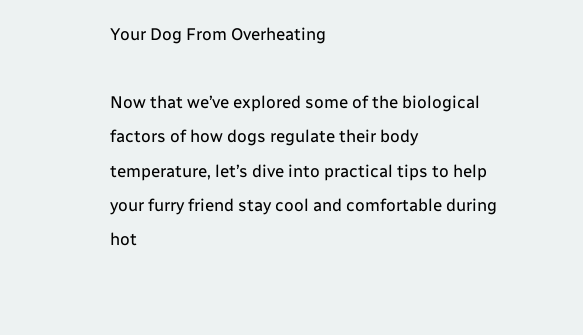Your Dog From Overheating

Now that we’ve explored some of the biological factors of how dogs regulate their body temperature, let’s dive into practical tips to help your furry friend stay cool and comfortable during hot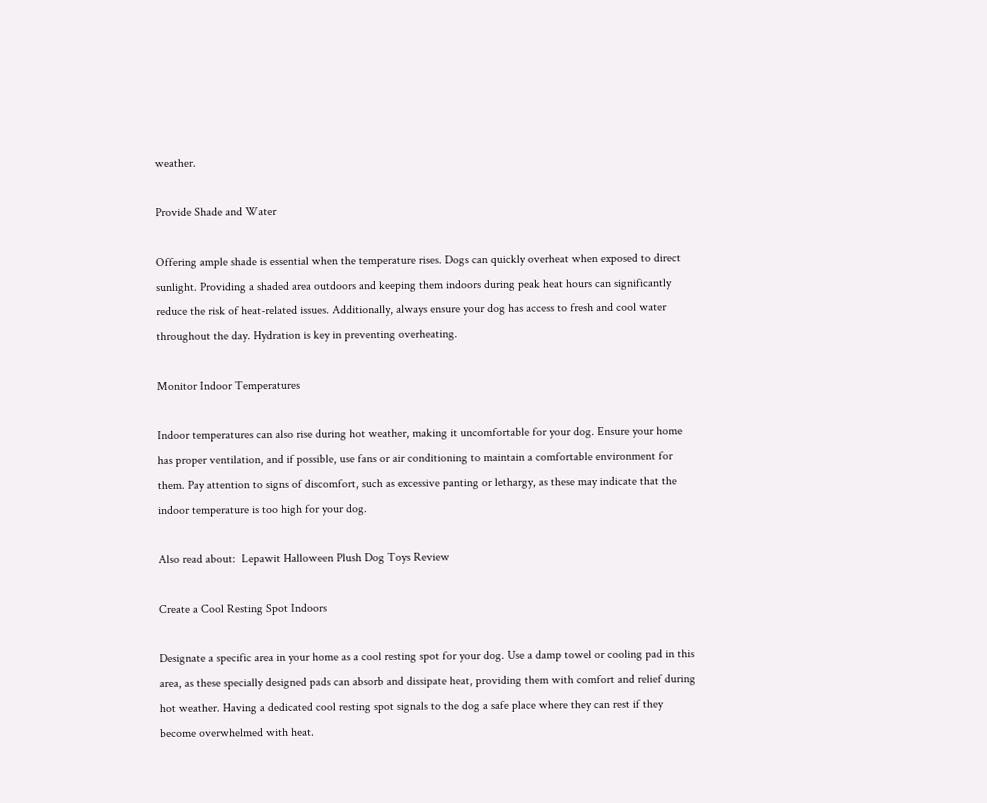weather.

Provide Shade and Water

Offering ample shade is essential when the temperature rises. Dogs can quickly overheat when exposed to direct sunlight. Providing a shaded area outdoors and keeping them indoors during peak heat hours can significantly reduce the risk of heat-related issues. Additionally, always ensure your dog has access to fresh and cool water throughout the day. Hydration is key in preventing overheating.

Monitor Indoor Temperatures

Indoor temperatures can also rise during hot weather, making it uncomfortable for your dog. Ensure your home has proper ventilation, and if possible, use fans or air conditioning to maintain a comfortable environment for them. Pay attention to signs of discomfort, such as excessive panting or lethargy, as these may indicate that the indoor temperature is too high for your dog.

Also read about:  Lepawit Halloween Plush Dog Toys Review

Create a Cool Resting Spot Indoors

Designate a specific area in your home as a cool resting spot for your dog. Use a damp towel or cooling pad in this area, as these specially designed pads can absorb and dissipate heat, providing them with comfort and relief during hot weather. Having a dedicated cool resting spot signals to the dog a safe place where they can rest if they become overwhelmed with heat.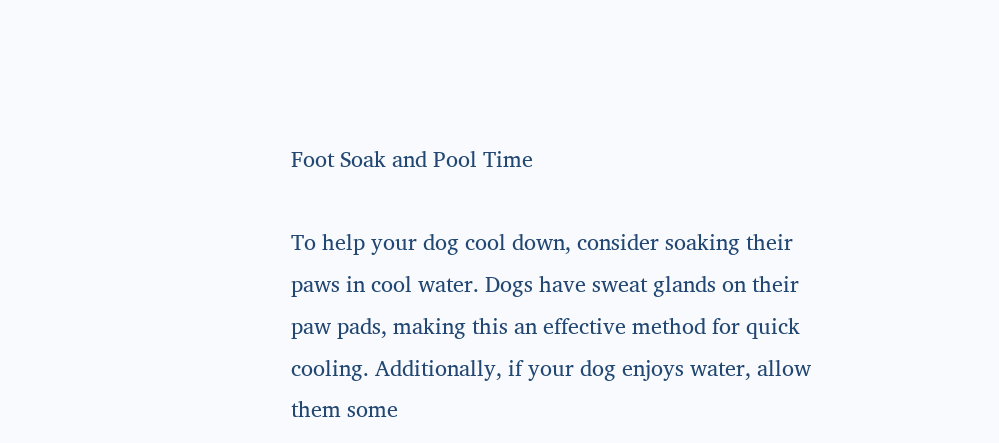Foot Soak and Pool Time

To help your dog cool down, consider soaking their paws in cool water. Dogs have sweat glands on their paw pads, making this an effective method for quick cooling. Additionally, if your dog enjoys water, allow them some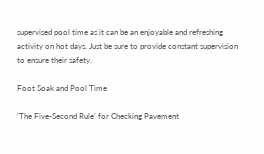supervised pool time as it can be an enjoyable and refreshing activity on hot days. Just be sure to provide constant supervision to ensure their safety.

Foot Soak and Pool Time

‘The Five-Second Rule’ for Checking Pavement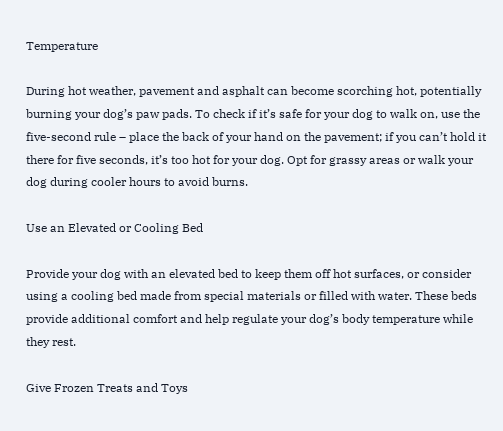Temperature

During hot weather, pavement and asphalt can become scorching hot, potentially burning your dog’s paw pads. To check if it’s safe for your dog to walk on, use the five-second rule – place the back of your hand on the pavement; if you can’t hold it there for five seconds, it’s too hot for your dog. Opt for grassy areas or walk your dog during cooler hours to avoid burns.

Use an Elevated or Cooling Bed

Provide your dog with an elevated bed to keep them off hot surfaces, or consider using a cooling bed made from special materials or filled with water. These beds provide additional comfort and help regulate your dog’s body temperature while they rest.

Give Frozen Treats and Toys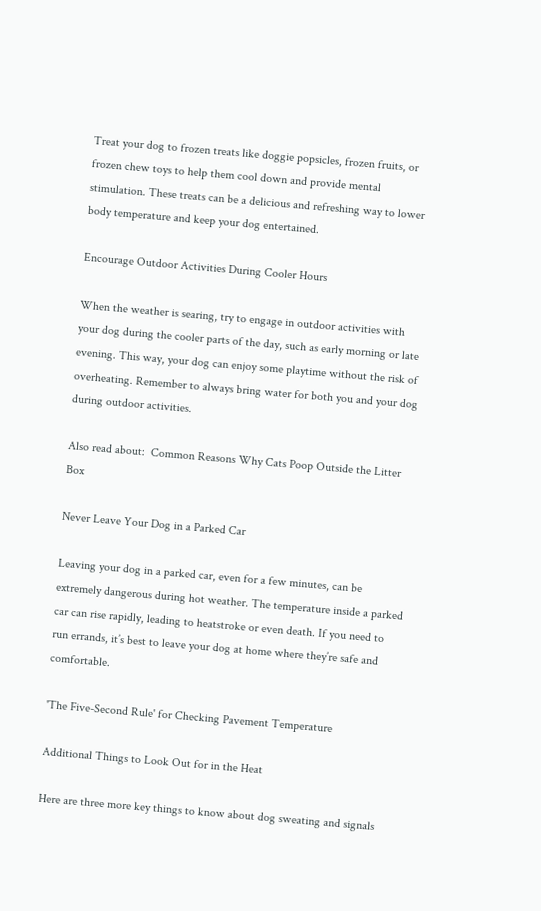Treat your dog to frozen treats like doggie popsicles, frozen fruits, or frozen chew toys to help them cool down and provide mental stimulation. These treats can be a delicious and refreshing way to lower body temperature and keep your dog entertained.

Encourage Outdoor Activities During Cooler Hours

When the weather is searing, try to engage in outdoor activities with your dog during the cooler parts of the day, such as early morning or late evening. This way, your dog can enjoy some playtime without the risk of overheating. Remember to always bring water for both you and your dog during outdoor activities.

Also read about:  Common Reasons Why Cats Poop Outside the Litter Box

Never Leave Your Dog in a Parked Car

Leaving your dog in a parked car, even for a few minutes, can be extremely dangerous during hot weather. The temperature inside a parked car can rise rapidly, leading to heatstroke or even death. If you need to run errands, it’s best to leave your dog at home where they’re safe and comfortable.

'The Five-Second Rule' for Checking Pavement Temperature

Additional Things to Look Out for in the Heat

Here are three more key things to know about dog sweating and signals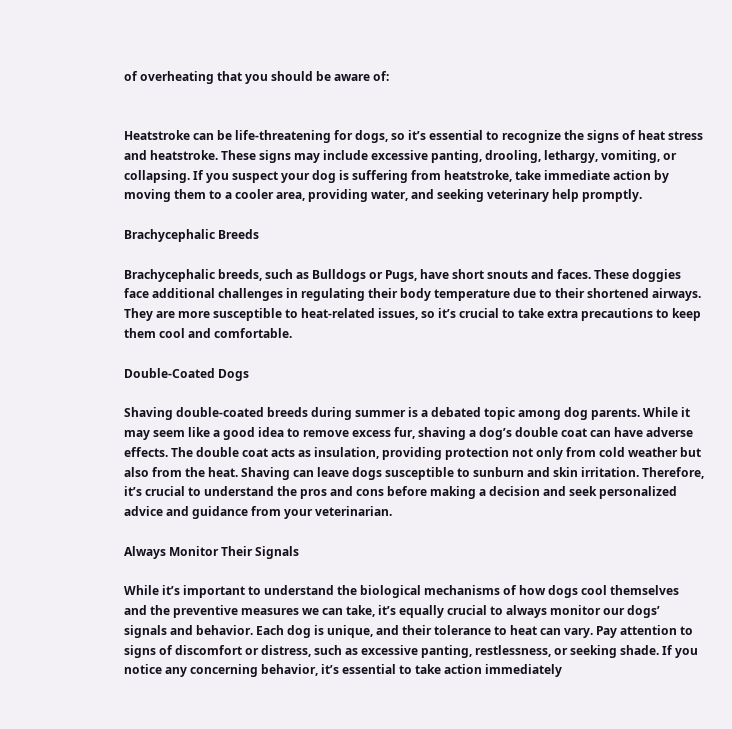of overheating that you should be aware of:


Heatstroke can be life-threatening for dogs, so it’s essential to recognize the signs of heat stress and heatstroke. These signs may include excessive panting, drooling, lethargy, vomiting, or collapsing. If you suspect your dog is suffering from heatstroke, take immediate action by moving them to a cooler area, providing water, and seeking veterinary help promptly.

Brachycephalic Breeds

Brachycephalic breeds, such as Bulldogs or Pugs, have short snouts and faces. These doggies face additional challenges in regulating their body temperature due to their shortened airways. They are more susceptible to heat-related issues, so it’s crucial to take extra precautions to keep them cool and comfortable.

Double-Coated Dogs

Shaving double-coated breeds during summer is a debated topic among dog parents. While it may seem like a good idea to remove excess fur, shaving a dog’s double coat can have adverse effects. The double coat acts as insulation, providing protection not only from cold weather but also from the heat. Shaving can leave dogs susceptible to sunburn and skin irritation. Therefore, it’s crucial to understand the pros and cons before making a decision and seek personalized advice and guidance from your veterinarian.

Always Monitor Their Signals

While it’s important to understand the biological mechanisms of how dogs cool themselves and the preventive measures we can take, it’s equally crucial to always monitor our dogs’ signals and behavior. Each dog is unique, and their tolerance to heat can vary. Pay attention to signs of discomfort or distress, such as excessive panting, restlessness, or seeking shade. If you notice any concerning behavior, it’s essential to take action immediately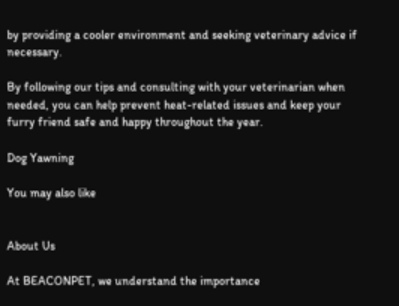by providing a cooler environment and seeking veterinary advice if necessary.

By following our tips and consulting with your veterinarian when needed, you can help prevent heat-related issues and keep your furry friend safe and happy throughout the year.

Dog Yawning

You may also like


About Us

At BEACONPET, we understand the importance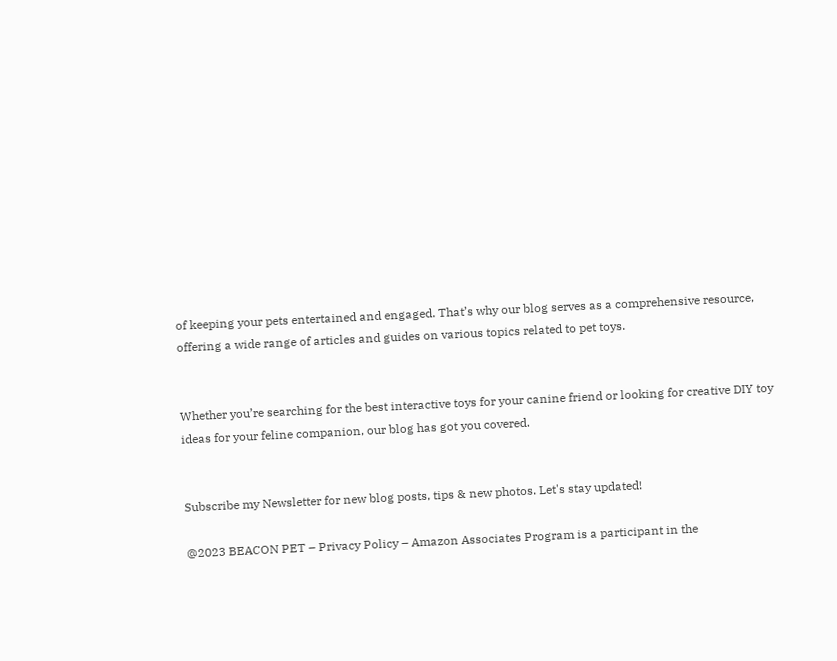of keeping your pets entertained and engaged. That’s why our blog serves as a comprehensive resource, offering a wide range of articles and guides on various topics related to pet toys.


Whether you’re searching for the best interactive toys for your canine friend or looking for creative DIY toy ideas for your feline companion, our blog has got you covered.


Subscribe my Newsletter for new blog posts, tips & new photos. Let's stay updated!

@2023 BEACON PET – Privacy Policy – Amazon Associates Program is a participant in the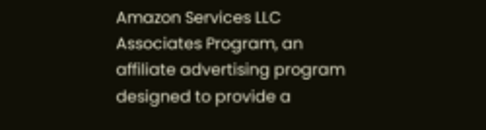Amazon Services LLC Associates Program, an affiliate advertising program designed to provide a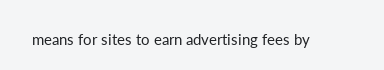means for sites to earn advertising fees by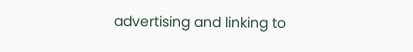advertising and linking to